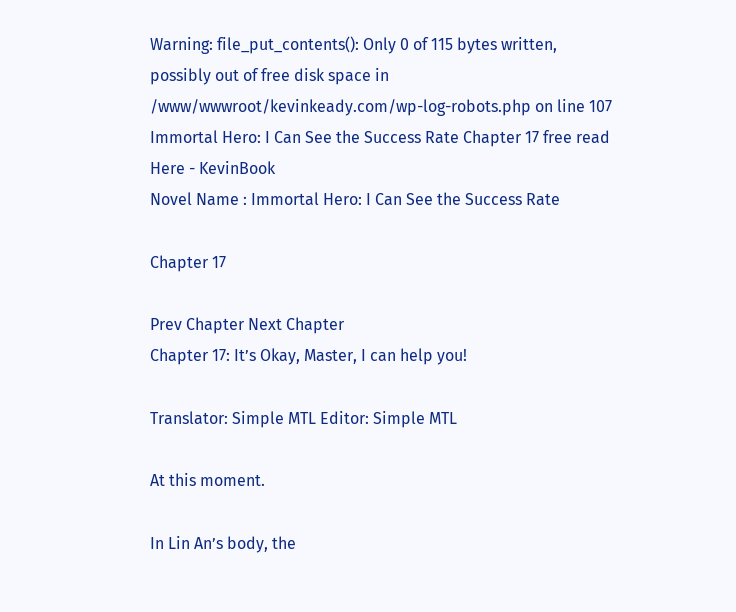Warning: file_put_contents(): Only 0 of 115 bytes written, possibly out of free disk space in /www/wwwroot/kevinkeady.com/wp-log-robots.php on line 107
Immortal Hero: I Can See the Success Rate Chapter 17 free read Here - KevinBook
Novel Name : Immortal Hero: I Can See the Success Rate

Chapter 17

Prev Chapter Next Chapter
Chapter 17: It’s Okay, Master, I can help you!

Translator: Simple MTL Editor: Simple MTL

At this moment.

In Lin An’s body, the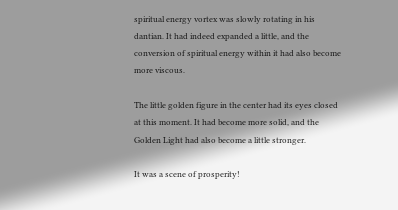spiritual energy vortex was slowly rotating in his dantian. It had indeed expanded a little, and the conversion of spiritual energy within it had also become more viscous.

The little golden figure in the center had its eyes closed at this moment. It had become more solid, and the Golden Light had also become a little stronger.

It was a scene of prosperity!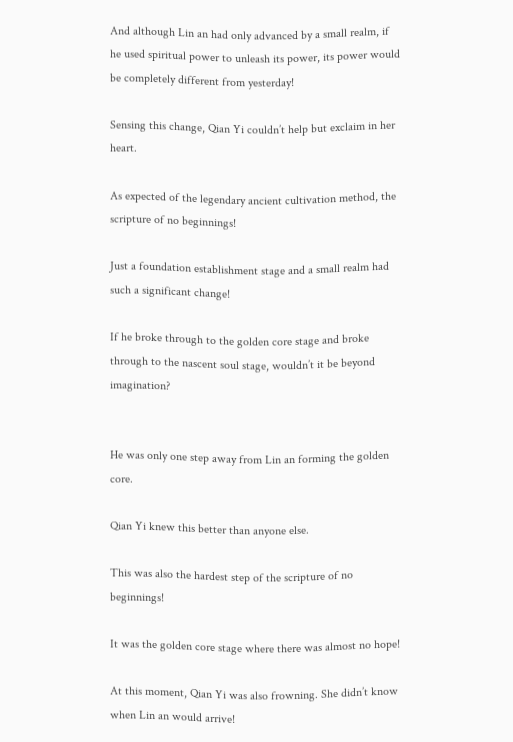And although Lin an had only advanced by a small realm, if he used spiritual power to unleash its power, its power would be completely different from yesterday!

Sensing this change, Qian Yi couldn’t help but exclaim in her heart.

As expected of the legendary ancient cultivation method, the scripture of no beginnings!

Just a foundation establishment stage and a small realm had such a significant change!

If he broke through to the golden core stage and broke through to the nascent soul stage, wouldn’t it be beyond imagination?


He was only one step away from Lin an forming the golden core.

Qian Yi knew this better than anyone else.

This was also the hardest step of the scripture of no beginnings!

It was the golden core stage where there was almost no hope!

At this moment, Qian Yi was also frowning. She didn’t know when Lin an would arrive!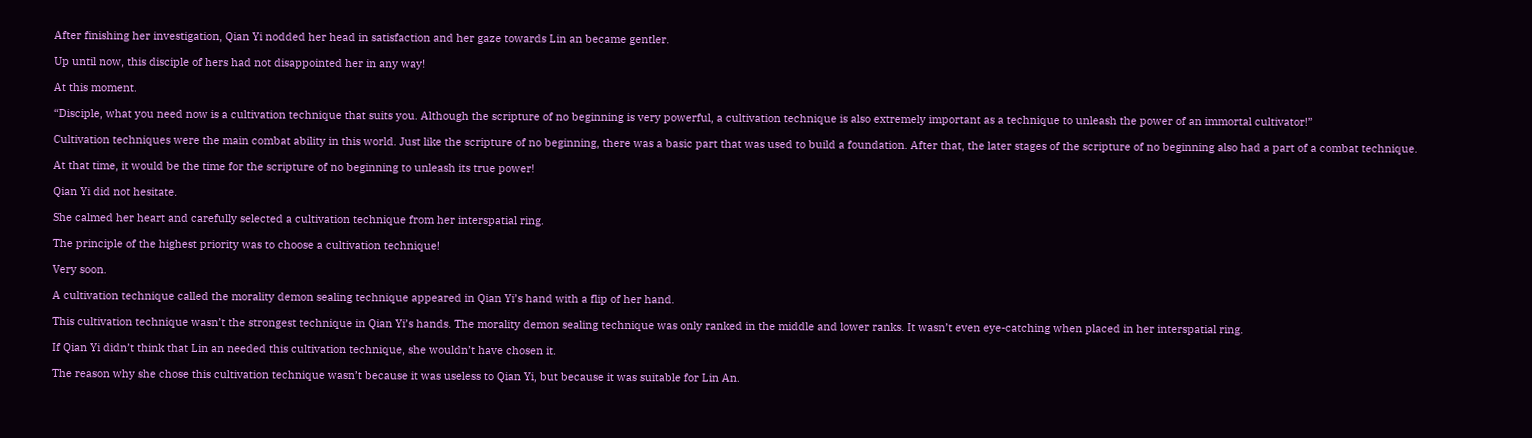After finishing her investigation, Qian Yi nodded her head in satisfaction and her gaze towards Lin an became gentler.

Up until now, this disciple of hers had not disappointed her in any way!

At this moment.

“Disciple, what you need now is a cultivation technique that suits you. Although the scripture of no beginning is very powerful, a cultivation technique is also extremely important as a technique to unleash the power of an immortal cultivator!”

Cultivation techniques were the main combat ability in this world. Just like the scripture of no beginning, there was a basic part that was used to build a foundation. After that, the later stages of the scripture of no beginning also had a part of a combat technique.

At that time, it would be the time for the scripture of no beginning to unleash its true power!

Qian Yi did not hesitate.

She calmed her heart and carefully selected a cultivation technique from her interspatial ring.

The principle of the highest priority was to choose a cultivation technique!

Very soon.

A cultivation technique called the morality demon sealing technique appeared in Qian Yi’s hand with a flip of her hand.

This cultivation technique wasn’t the strongest technique in Qian Yi’s hands. The morality demon sealing technique was only ranked in the middle and lower ranks. It wasn’t even eye-catching when placed in her interspatial ring.

If Qian Yi didn’t think that Lin an needed this cultivation technique, she wouldn’t have chosen it.

The reason why she chose this cultivation technique wasn’t because it was useless to Qian Yi, but because it was suitable for Lin An.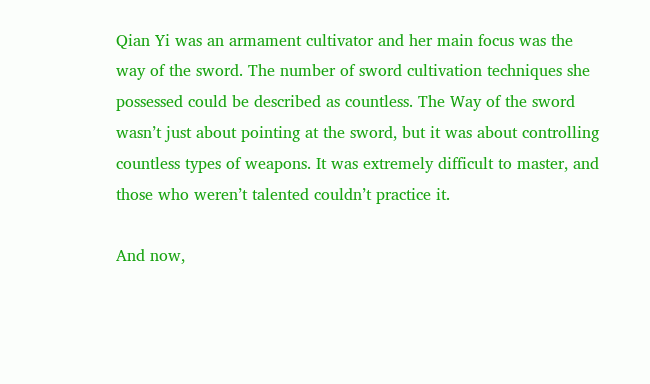Qian Yi was an armament cultivator and her main focus was the way of the sword. The number of sword cultivation techniques she possessed could be described as countless. The Way of the sword wasn’t just about pointing at the sword, but it was about controlling countless types of weapons. It was extremely difficult to master, and those who weren’t talented couldn’t practice it.

And now,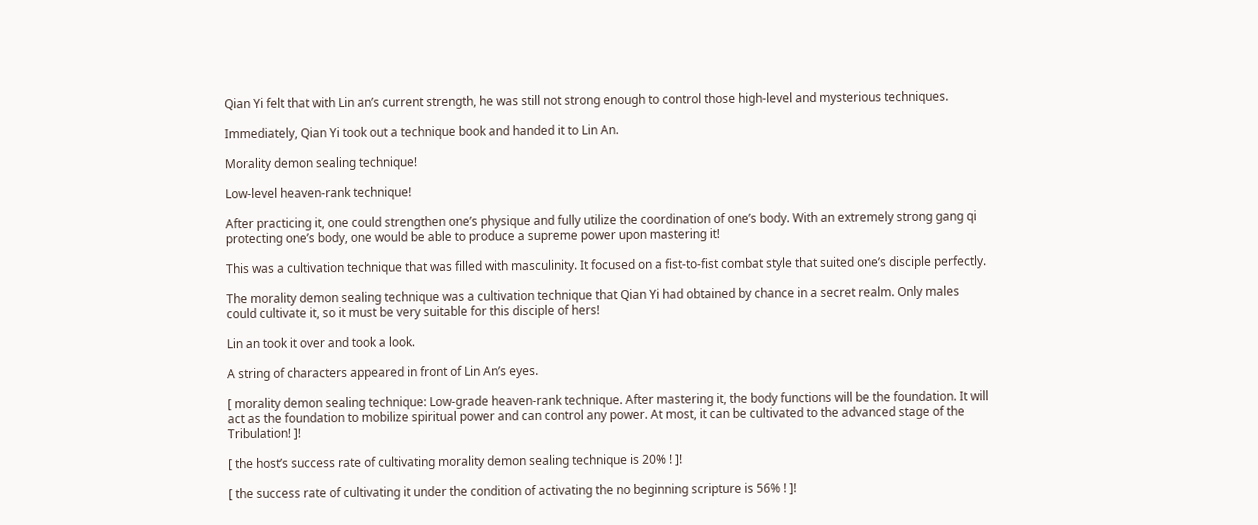Qian Yi felt that with Lin an’s current strength, he was still not strong enough to control those high-level and mysterious techniques.

Immediately, Qian Yi took out a technique book and handed it to Lin An.

Morality demon sealing technique!

Low-level heaven-rank technique!

After practicing it, one could strengthen one’s physique and fully utilize the coordination of one’s body. With an extremely strong gang qi protecting one’s body, one would be able to produce a supreme power upon mastering it!

This was a cultivation technique that was filled with masculinity. It focused on a fist-to-fist combat style that suited one’s disciple perfectly.

The morality demon sealing technique was a cultivation technique that Qian Yi had obtained by chance in a secret realm. Only males could cultivate it, so it must be very suitable for this disciple of hers!

Lin an took it over and took a look.

A string of characters appeared in front of Lin An’s eyes.

[ morality demon sealing technique: Low-grade heaven-rank technique. After mastering it, the body functions will be the foundation. It will act as the foundation to mobilize spiritual power and can control any power. At most, it can be cultivated to the advanced stage of the Tribulation! ]!

[ the host’s success rate of cultivating morality demon sealing technique is 20% ! ]!

[ the success rate of cultivating it under the condition of activating the no beginning scripture is 56% ! ]!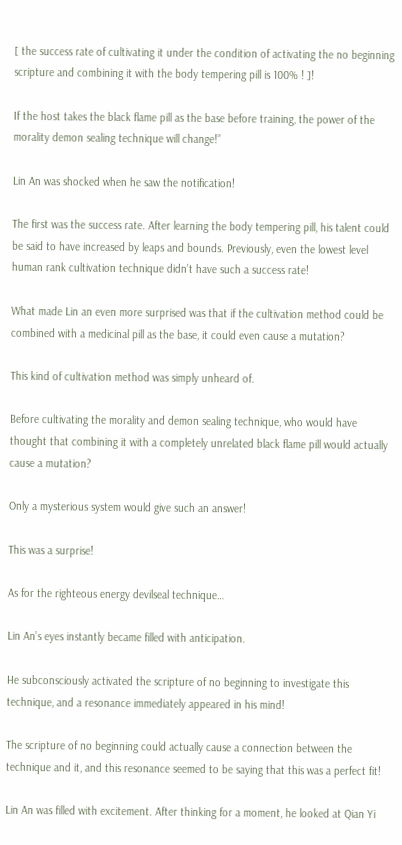[ the success rate of cultivating it under the condition of activating the no beginning scripture and combining it with the body tempering pill is 100% ! ]!

If the host takes the black flame pill as the base before training, the power of the morality demon sealing technique will change!”

Lin An was shocked when he saw the notification!

The first was the success rate. After learning the body tempering pill, his talent could be said to have increased by leaps and bounds. Previously, even the lowest level human rank cultivation technique didn’t have such a success rate!

What made Lin an even more surprised was that if the cultivation method could be combined with a medicinal pill as the base, it could even cause a mutation?

This kind of cultivation method was simply unheard of.

Before cultivating the morality and demon sealing technique, who would have thought that combining it with a completely unrelated black flame pill would actually cause a mutation?

Only a mysterious system would give such an answer!

This was a surprise!

As for the righteous energy devilseal technique…

Lin An’s eyes instantly became filled with anticipation.

He subconsciously activated the scripture of no beginning to investigate this technique, and a resonance immediately appeared in his mind!

The scripture of no beginning could actually cause a connection between the technique and it, and this resonance seemed to be saying that this was a perfect fit!

Lin An was filled with excitement. After thinking for a moment, he looked at Qian Yi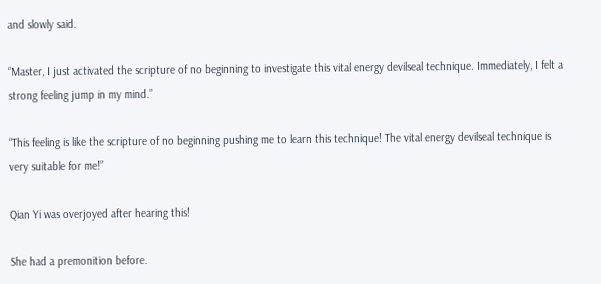and slowly said.

“Master, I just activated the scripture of no beginning to investigate this vital energy devilseal technique. Immediately, I felt a strong feeling jump in my mind.”

“This feeling is like the scripture of no beginning pushing me to learn this technique! The vital energy devilseal technique is very suitable for me!”

Qian Yi was overjoyed after hearing this!

She had a premonition before.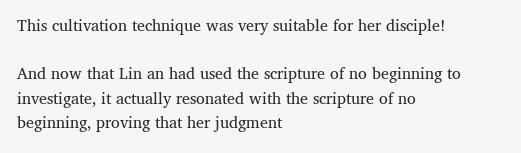This cultivation technique was very suitable for her disciple!

And now that Lin an had used the scripture of no beginning to investigate, it actually resonated with the scripture of no beginning, proving that her judgment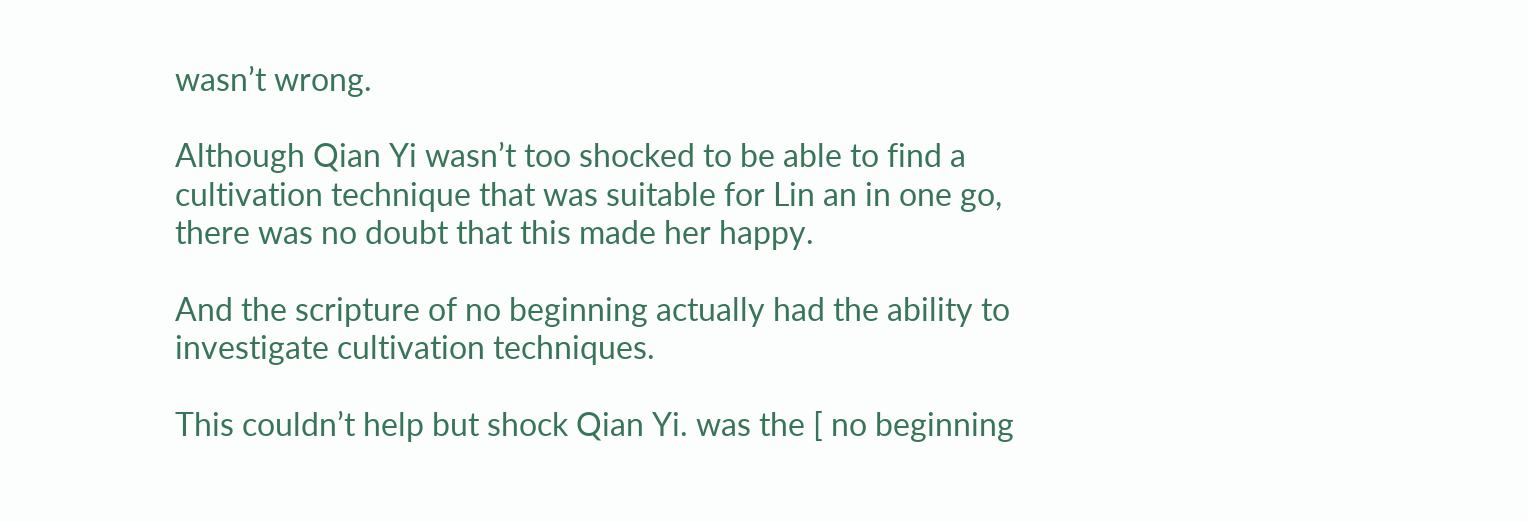wasn’t wrong.

Although Qian Yi wasn’t too shocked to be able to find a cultivation technique that was suitable for Lin an in one go, there was no doubt that this made her happy.

And the scripture of no beginning actually had the ability to investigate cultivation techniques.

This couldn’t help but shock Qian Yi. was the [ no beginning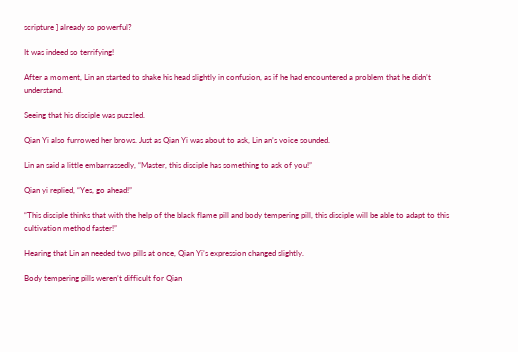scripture ] already so powerful?

It was indeed so terrifying!

After a moment, Lin an started to shake his head slightly in confusion, as if he had encountered a problem that he didn’t understand.

Seeing that his disciple was puzzled.

Qian Yi also furrowed her brows. Just as Qian Yi was about to ask, Lin an’s voice sounded.

Lin an said a little embarrassedly, “Master, this disciple has something to ask of you!”

Qian yi replied, “Yes, go ahead!”

“This disciple thinks that with the help of the black flame pill and body tempering pill, this disciple will be able to adapt to this cultivation method faster!”

Hearing that Lin an needed two pills at once, Qian Yi’s expression changed slightly.

Body tempering pills weren’t difficult for Qian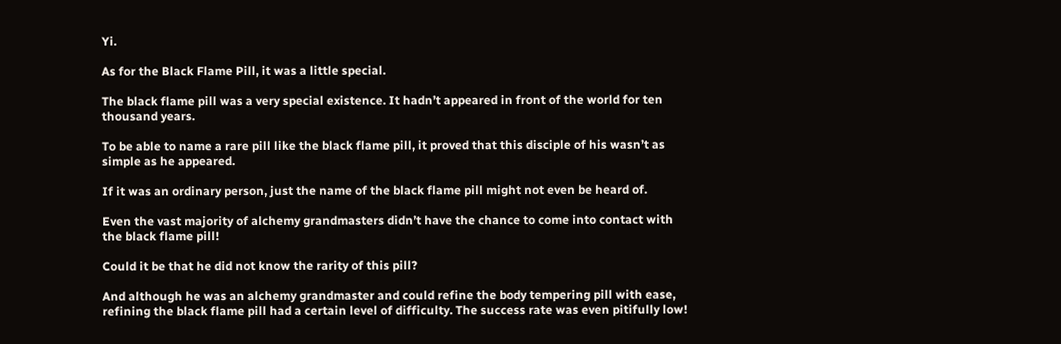Yi.

As for the Black Flame Pill, it was a little special.

The black flame pill was a very special existence. It hadn’t appeared in front of the world for ten thousand years.

To be able to name a rare pill like the black flame pill, it proved that this disciple of his wasn’t as simple as he appeared.

If it was an ordinary person, just the name of the black flame pill might not even be heard of.

Even the vast majority of alchemy grandmasters didn’t have the chance to come into contact with the black flame pill!

Could it be that he did not know the rarity of this pill?

And although he was an alchemy grandmaster and could refine the body tempering pill with ease, refining the black flame pill had a certain level of difficulty. The success rate was even pitifully low!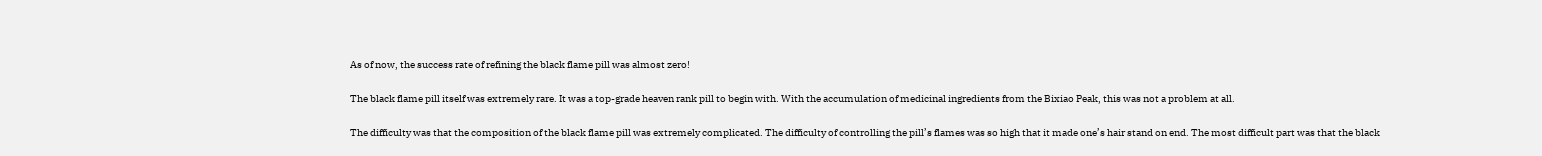As of now, the success rate of refining the black flame pill was almost zero!

The black flame pill itself was extremely rare. It was a top-grade heaven rank pill to begin with. With the accumulation of medicinal ingredients from the Bixiao Peak, this was not a problem at all.

The difficulty was that the composition of the black flame pill was extremely complicated. The difficulty of controlling the pill’s flames was so high that it made one’s hair stand on end. The most difficult part was that the black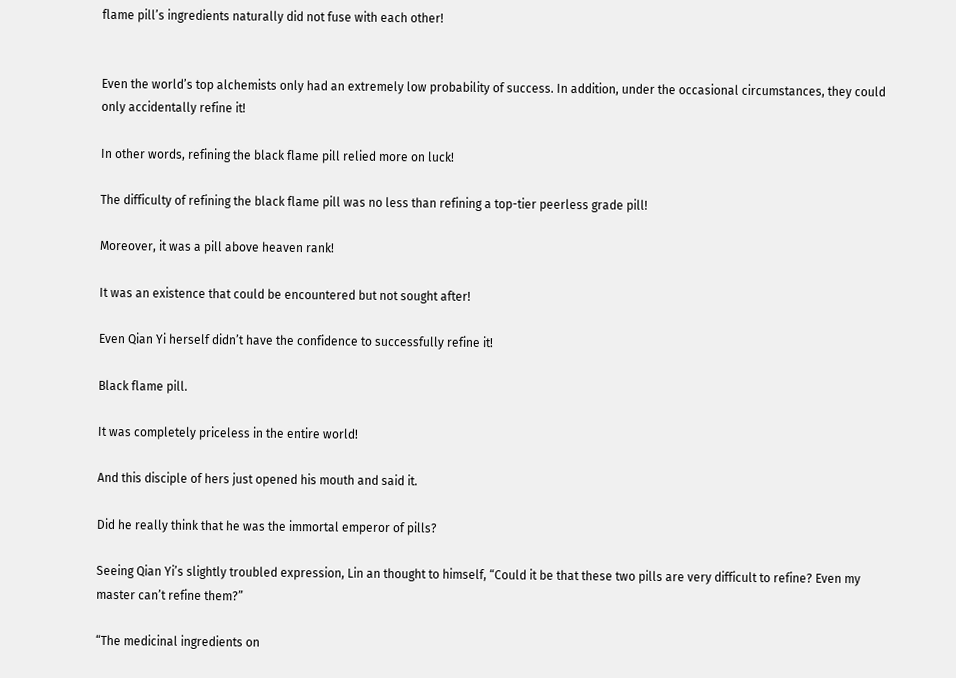flame pill’s ingredients naturally did not fuse with each other!


Even the world’s top alchemists only had an extremely low probability of success. In addition, under the occasional circumstances, they could only accidentally refine it!

In other words, refining the black flame pill relied more on luck!

The difficulty of refining the black flame pill was no less than refining a top-tier peerless grade pill!

Moreover, it was a pill above heaven rank!

It was an existence that could be encountered but not sought after!

Even Qian Yi herself didn’t have the confidence to successfully refine it!

Black flame pill.

It was completely priceless in the entire world!

And this disciple of hers just opened his mouth and said it.

Did he really think that he was the immortal emperor of pills?

Seeing Qian Yi’s slightly troubled expression, Lin an thought to himself, “Could it be that these two pills are very difficult to refine? Even my master can’t refine them?”

“The medicinal ingredients on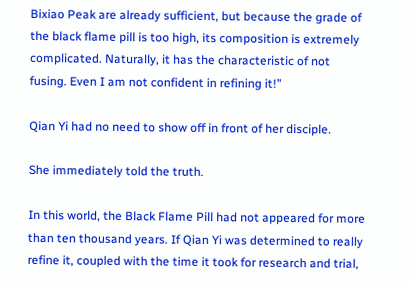Bixiao Peak are already sufficient, but because the grade of the black flame pill is too high, its composition is extremely complicated. Naturally, it has the characteristic of not fusing. Even I am not confident in refining it!”

Qian Yi had no need to show off in front of her disciple.

She immediately told the truth.

In this world, the Black Flame Pill had not appeared for more than ten thousand years. If Qian Yi was determined to really refine it, coupled with the time it took for research and trial,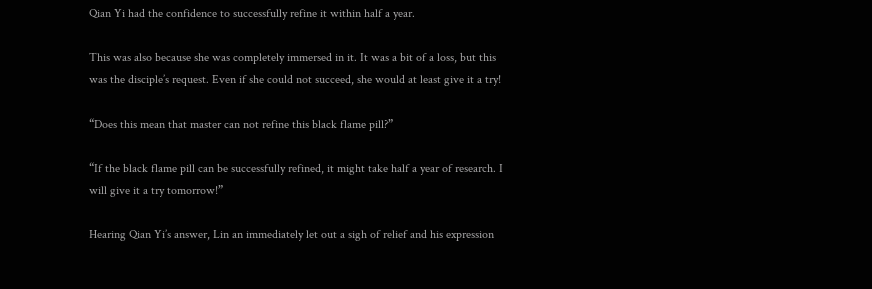Qian Yi had the confidence to successfully refine it within half a year.

This was also because she was completely immersed in it. It was a bit of a loss, but this was the disciple’s request. Even if she could not succeed, she would at least give it a try!

“Does this mean that master can not refine this black flame pill?”

“If the black flame pill can be successfully refined, it might take half a year of research. I will give it a try tomorrow!”

Hearing Qian Yi’s answer, Lin an immediately let out a sigh of relief and his expression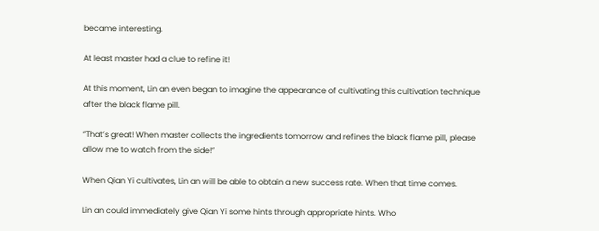became interesting.

At least master had a clue to refine it!

At this moment, Lin an even began to imagine the appearance of cultivating this cultivation technique after the black flame pill.

“That’s great! When master collects the ingredients tomorrow and refines the black flame pill, please allow me to watch from the side!”

When Qian Yi cultivates, Lin an will be able to obtain a new success rate. When that time comes.

Lin an could immediately give Qian Yi some hints through appropriate hints. Who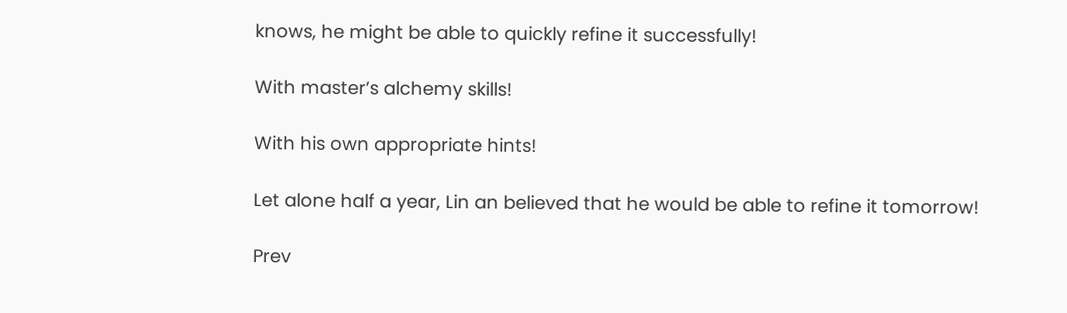knows, he might be able to quickly refine it successfully!

With master’s alchemy skills!

With his own appropriate hints!

Let alone half a year, Lin an believed that he would be able to refine it tomorrow!

Prev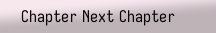Chapter Next Chapter